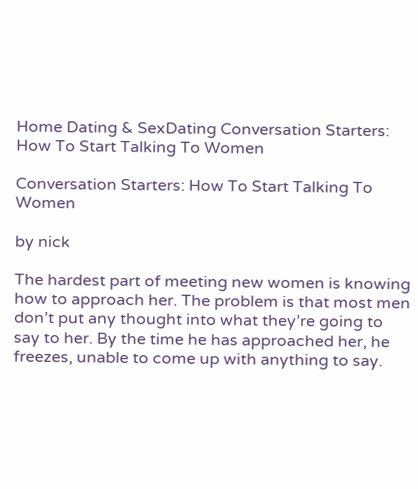Home Dating & SexDating Conversation Starters: How To Start Talking To Women

Conversation Starters: How To Start Talking To Women

by nick

The hardest part of meeting new women is knowing how to approach her. The problem is that most men don’t put any thought into what they’re going to say to her. By the time he has approached her, he freezes, unable to come up with anything to say.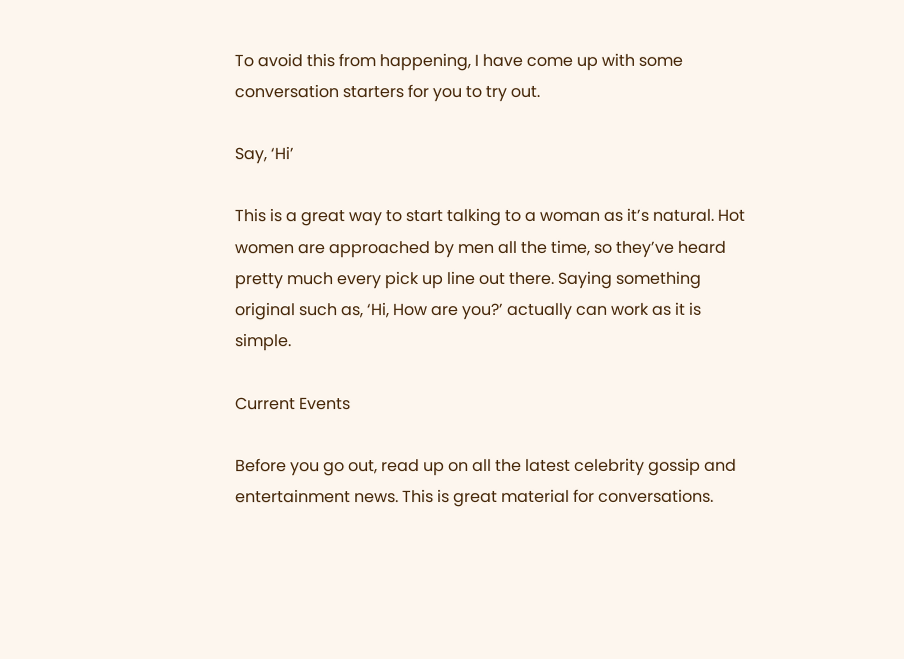To avoid this from happening, I have come up with some conversation starters for you to try out.

Say, ‘Hi’

This is a great way to start talking to a woman as it’s natural. Hot women are approached by men all the time, so they’ve heard pretty much every pick up line out there. Saying something original such as, ‘Hi, How are you?’ actually can work as it is simple.

Current Events

Before you go out, read up on all the latest celebrity gossip and entertainment news. This is great material for conversations.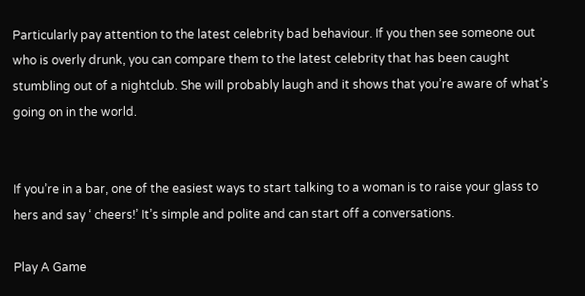Particularly pay attention to the latest celebrity bad behaviour. If you then see someone out who is overly drunk, you can compare them to the latest celebrity that has been caught stumbling out of a nightclub. She will probably laugh and it shows that you’re aware of what’s going on in the world.


If you’re in a bar, one of the easiest ways to start talking to a woman is to raise your glass to hers and say ‘ cheers!’ It’s simple and polite and can start off a conversations.

Play A Game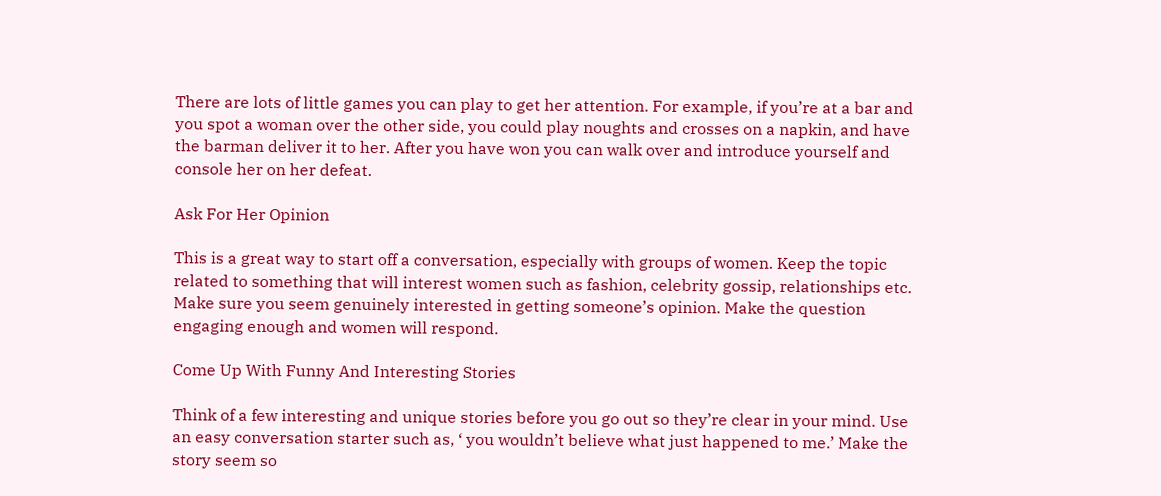There are lots of little games you can play to get her attention. For example, if you’re at a bar and you spot a woman over the other side, you could play noughts and crosses on a napkin, and have the barman deliver it to her. After you have won you can walk over and introduce yourself and console her on her defeat.

Ask For Her Opinion

This is a great way to start off a conversation, especially with groups of women. Keep the topic related to something that will interest women such as fashion, celebrity gossip, relationships etc. Make sure you seem genuinely interested in getting someone’s opinion. Make the question engaging enough and women will respond.

Come Up With Funny And Interesting Stories

Think of a few interesting and unique stories before you go out so they’re clear in your mind. Use an easy conversation starter such as, ‘ you wouldn’t believe what just happened to me.’ Make the story seem so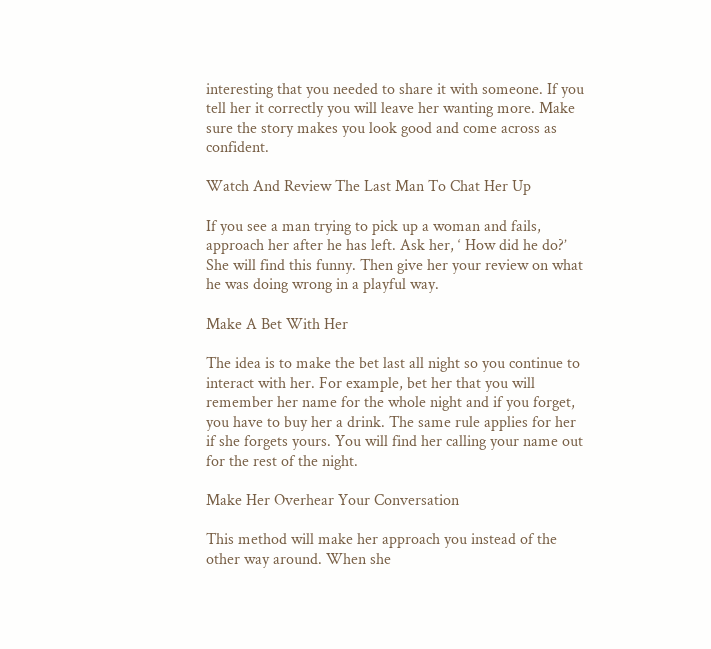interesting that you needed to share it with someone. If you tell her it correctly you will leave her wanting more. Make sure the story makes you look good and come across as confident.

Watch And Review The Last Man To Chat Her Up

If you see a man trying to pick up a woman and fails, approach her after he has left. Ask her, ‘ How did he do?’ She will find this funny. Then give her your review on what he was doing wrong in a playful way.

Make A Bet With Her

The idea is to make the bet last all night so you continue to interact with her. For example, bet her that you will remember her name for the whole night and if you forget, you have to buy her a drink. The same rule applies for her if she forgets yours. You will find her calling your name out for the rest of the night.

Make Her Overhear Your Conversation

This method will make her approach you instead of the other way around. When she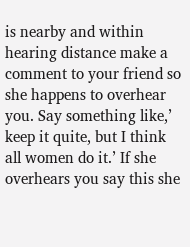is nearby and within hearing distance make a comment to your friend so she happens to overhear you. Say something like,’ keep it quite, but I think all women do it.’ If she overhears you say this she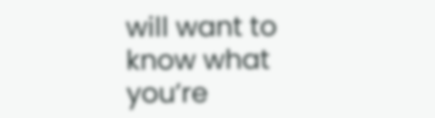will want to know what you’re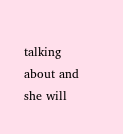talking about and she will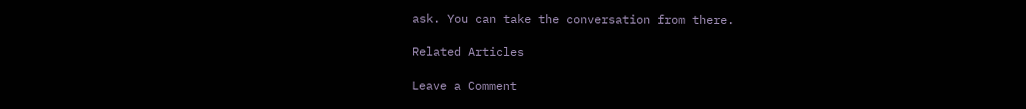ask. You can take the conversation from there.

Related Articles

Leave a Comment